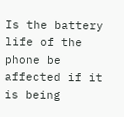Is the battery life of the phone be affected if it is being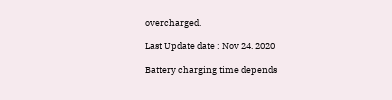overcharged.

Last Update date : Nov 24. 2020

Battery charging time depends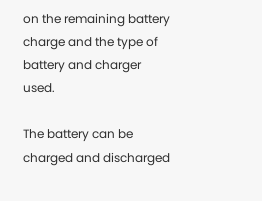on the remaining battery charge and the type of battery and charger used.

The battery can be charged and discharged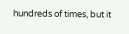hundreds of times, but it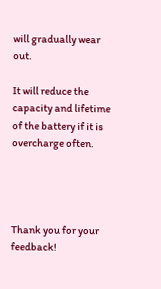will gradually wear out.

It will reduce the capacity and lifetime of the battery if it is overcharge often.




Thank you for your feedback!